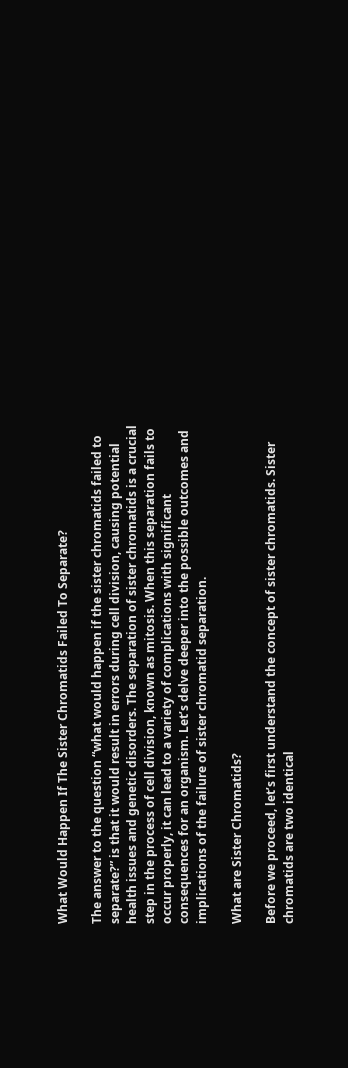What Would Happen If The Sister Chromatids Failed To Separate?

The answer to the question “what would happen if the sister chromatids failed to separate?” is that it would result in errors during cell division, causing potential health issues and genetic disorders. The separation of sister chromatids is a crucial step in the process of cell division, known as mitosis. When this separation fails to occur properly, it can lead to a variety of complications with significant consequences for an organism. Let’s delve deeper into the possible outcomes and implications of the failure of sister chromatid separation.

What are Sister Chromatids?

Before we proceed, let’s first understand the concept of sister chromatids. Sister chromatids are two identical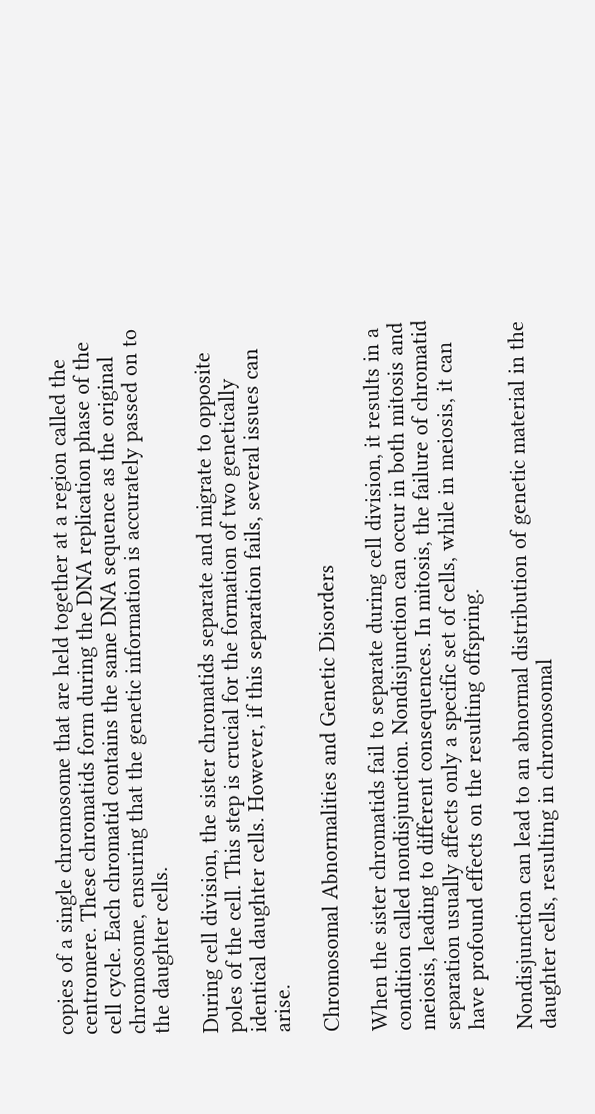copies of a single chromosome that are held together at a region called the centromere. These chromatids form during the DNA replication phase of the cell cycle. Each chromatid contains the same DNA sequence as the original chromosome, ensuring that the genetic information is accurately passed on to the daughter cells.

During cell division, the sister chromatids separate and migrate to opposite poles of the cell. This step is crucial for the formation of two genetically identical daughter cells. However, if this separation fails, several issues can arise.

Chromosomal Abnormalities and Genetic Disorders

When the sister chromatids fail to separate during cell division, it results in a condition called nondisjunction. Nondisjunction can occur in both mitosis and meiosis, leading to different consequences. In mitosis, the failure of chromatid separation usually affects only a specific set of cells, while in meiosis, it can have profound effects on the resulting offspring.

Nondisjunction can lead to an abnormal distribution of genetic material in the daughter cells, resulting in chromosomal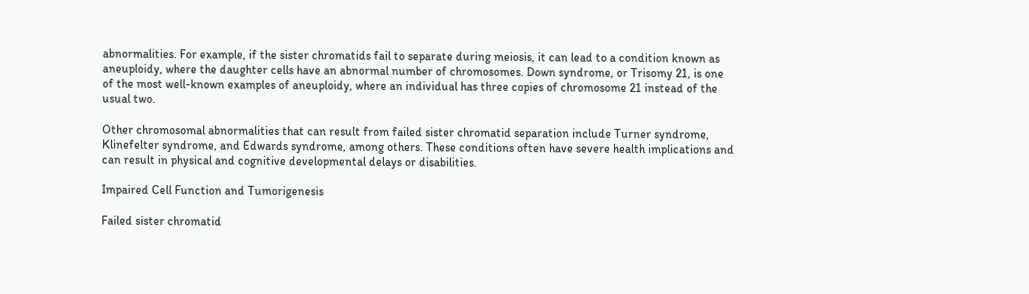abnormalities. For example, if the sister chromatids fail to separate during meiosis, it can lead to a condition known as aneuploidy, where the daughter cells have an abnormal number of chromosomes. Down syndrome, or Trisomy 21, is one of the most well-known examples of aneuploidy, where an individual has three copies of chromosome 21 instead of the usual two.

Other chromosomal abnormalities that can result from failed sister chromatid separation include Turner syndrome, Klinefelter syndrome, and Edwards syndrome, among others. These conditions often have severe health implications and can result in physical and cognitive developmental delays or disabilities.

Impaired Cell Function and Tumorigenesis

Failed sister chromatid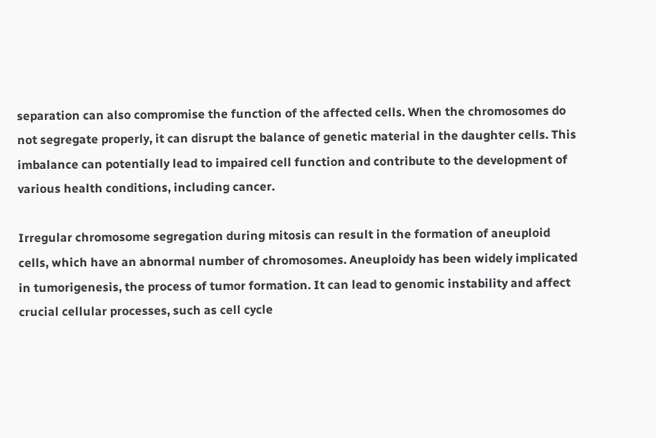separation can also compromise the function of the affected cells. When the chromosomes do not segregate properly, it can disrupt the balance of genetic material in the daughter cells. This imbalance can potentially lead to impaired cell function and contribute to the development of various health conditions, including cancer.

Irregular chromosome segregation during mitosis can result in the formation of aneuploid cells, which have an abnormal number of chromosomes. Aneuploidy has been widely implicated in tumorigenesis, the process of tumor formation. It can lead to genomic instability and affect crucial cellular processes, such as cell cycle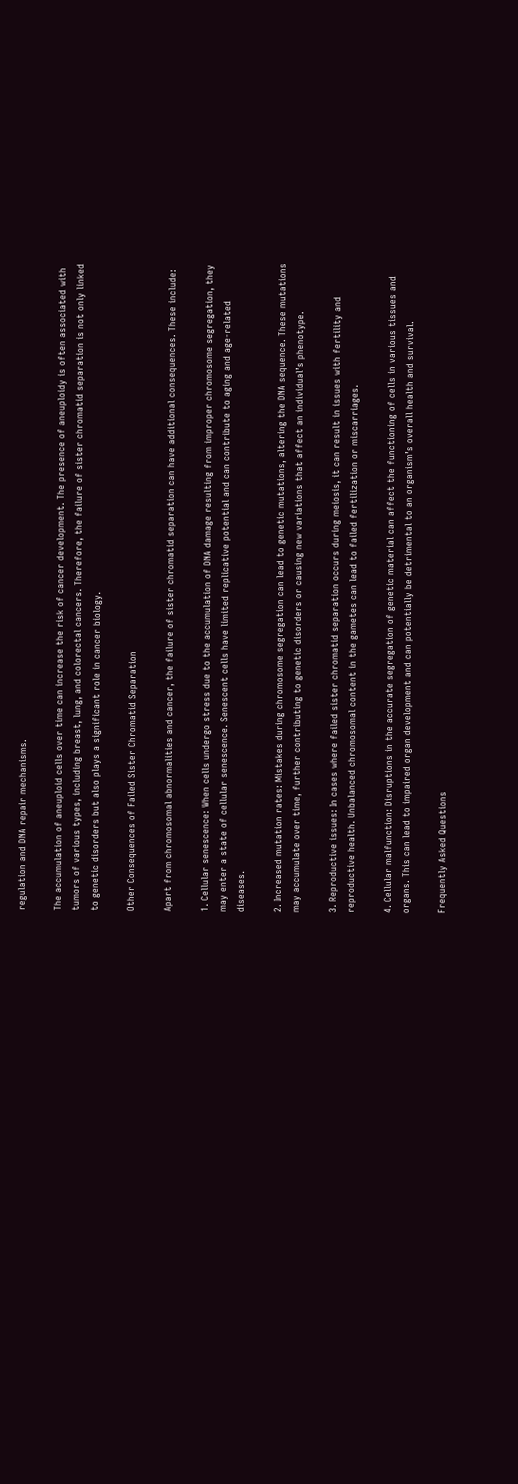regulation and DNA repair mechanisms.

The accumulation of aneuploid cells over time can increase the risk of cancer development. The presence of aneuploidy is often associated with tumors of various types, including breast, lung, and colorectal cancers. Therefore, the failure of sister chromatid separation is not only linked to genetic disorders but also plays a significant role in cancer biology.

Other Consequences of Failed Sister Chromatid Separation

Apart from chromosomal abnormalities and cancer, the failure of sister chromatid separation can have additional consequences. These include:

1. Cellular senescence: When cells undergo stress due to the accumulation of DNA damage resulting from improper chromosome segregation, they may enter a state of cellular senescence. Senescent cells have limited replicative potential and can contribute to aging and age-related diseases.

2. Increased mutation rates: Mistakes during chromosome segregation can lead to genetic mutations, altering the DNA sequence. These mutations may accumulate over time, further contributing to genetic disorders or causing new variations that affect an individual’s phenotype.

3. Reproductive issues: In cases where failed sister chromatid separation occurs during meiosis, it can result in issues with fertility and reproductive health. Unbalanced chromosomal content in the gametes can lead to failed fertilization or miscarriages.

4. Cellular malfunction: Disruptions in the accurate segregation of genetic material can affect the functioning of cells in various tissues and organs. This can lead to impaired organ development and can potentially be detrimental to an organism’s overall health and survival.

Frequently Asked Questions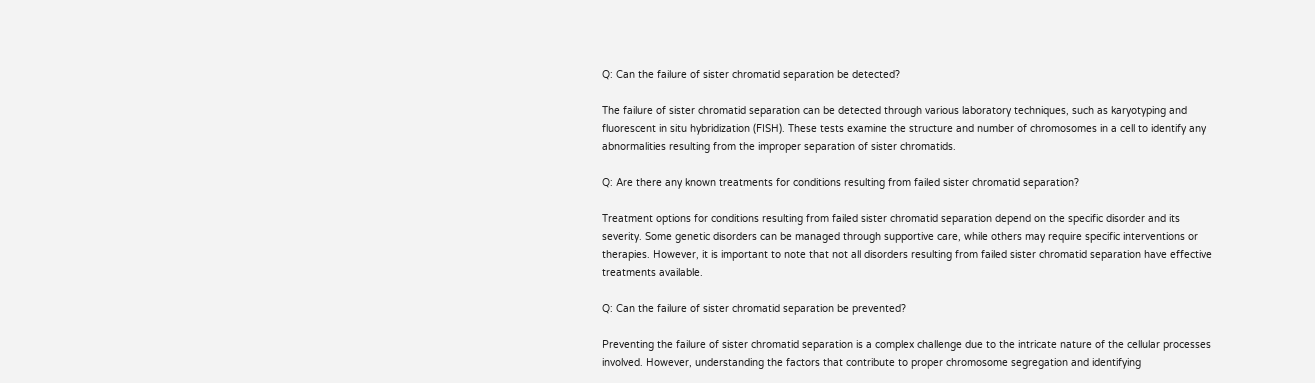Q: Can the failure of sister chromatid separation be detected?

The failure of sister chromatid separation can be detected through various laboratory techniques, such as karyotyping and fluorescent in situ hybridization (FISH). These tests examine the structure and number of chromosomes in a cell to identify any abnormalities resulting from the improper separation of sister chromatids.

Q: Are there any known treatments for conditions resulting from failed sister chromatid separation?

Treatment options for conditions resulting from failed sister chromatid separation depend on the specific disorder and its severity. Some genetic disorders can be managed through supportive care, while others may require specific interventions or therapies. However, it is important to note that not all disorders resulting from failed sister chromatid separation have effective treatments available.

Q: Can the failure of sister chromatid separation be prevented?

Preventing the failure of sister chromatid separation is a complex challenge due to the intricate nature of the cellular processes involved. However, understanding the factors that contribute to proper chromosome segregation and identifying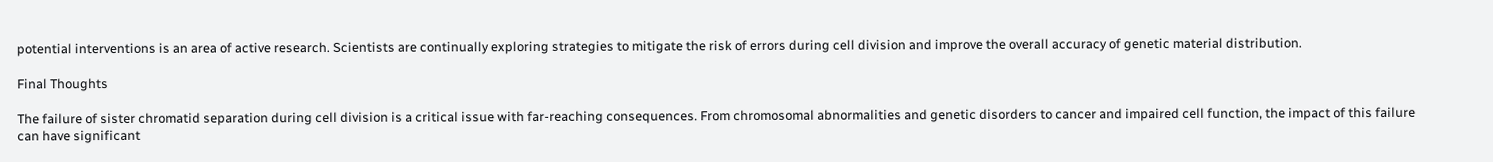potential interventions is an area of active research. Scientists are continually exploring strategies to mitigate the risk of errors during cell division and improve the overall accuracy of genetic material distribution.

Final Thoughts

The failure of sister chromatid separation during cell division is a critical issue with far-reaching consequences. From chromosomal abnormalities and genetic disorders to cancer and impaired cell function, the impact of this failure can have significant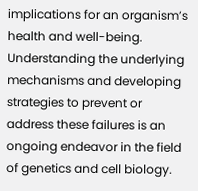implications for an organism’s health and well-being. Understanding the underlying mechanisms and developing strategies to prevent or address these failures is an ongoing endeavor in the field of genetics and cell biology.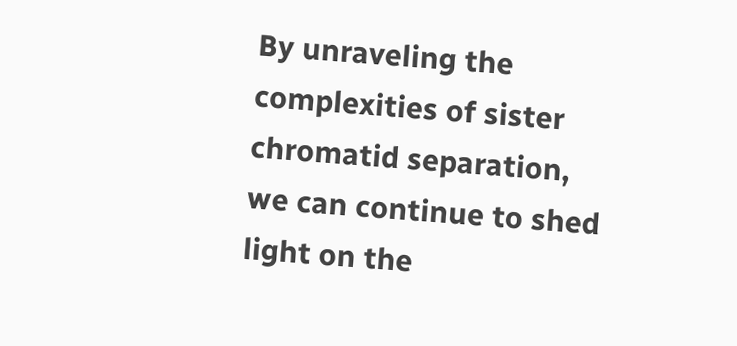By unraveling the complexities of sister chromatid separation, we can continue to shed light on the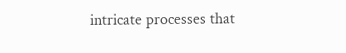intricate processes that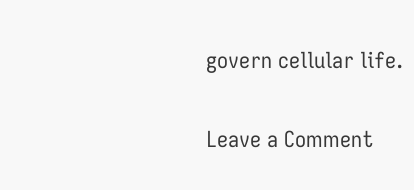govern cellular life.

Leave a Comment